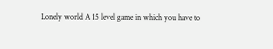Lonely world A 15 level game in which you have to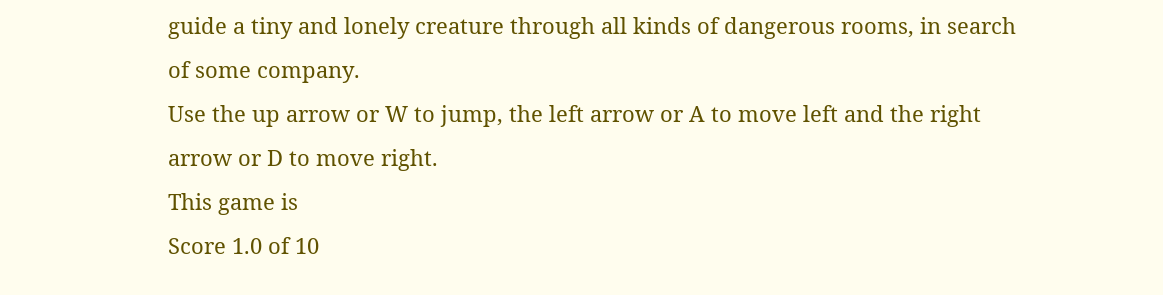guide a tiny and lonely creature through all kinds of dangerous rooms, in search of some company.
Use the up arrow or W to jump, the left arrow or A to move left and the right arrow or D to move right.
This game is
Score 1.0 of 10